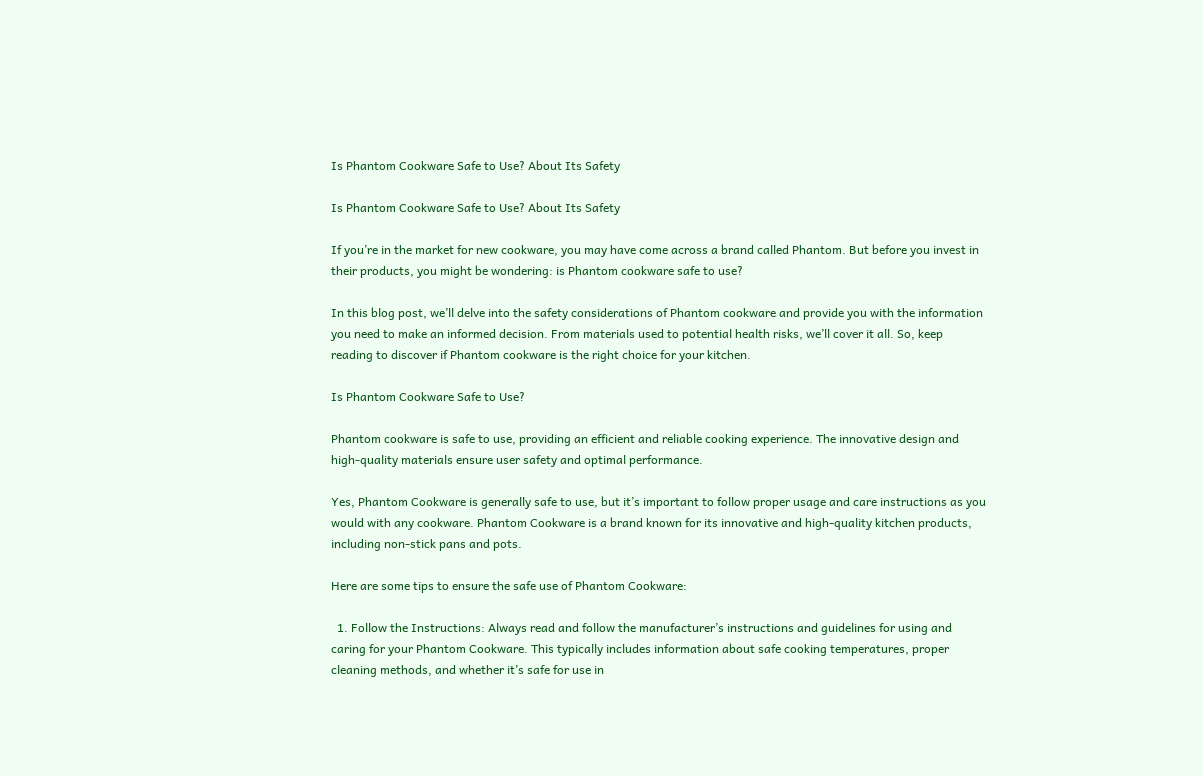Is Phantom Cookware Safe to Use? About Its Safety

Is Phantom Cookware Safe to Use? About Its Safety

If you’re in the market for new cookware, you may have come across a brand called Phantom. But before you invest in their products, you might be wondering: is Phantom cookware safe to use?

In this blog post, we’ll delve into the safety considerations of Phantom cookware and provide you with the information you need to make an informed decision. From materials used to potential health risks, we’ll cover it all. So, keep reading to discover if Phantom cookware is the right choice for your kitchen.

Is Phantom Cookware Safe to Use?

Phantom cookware is safe to use, providing an efficient and reliable cooking experience. The innovative design and high-quality materials ensure user safety and optimal performance.

Yes, Phantom Cookware is generally safe to use, but it’s important to follow proper usage and care instructions as you would with any cookware. Phantom Cookware is a brand known for its innovative and high-quality kitchen products, including non-stick pans and pots.

Here are some tips to ensure the safe use of Phantom Cookware:

  1. Follow the Instructions: Always read and follow the manufacturer’s instructions and guidelines for using and caring for your Phantom Cookware. This typically includes information about safe cooking temperatures, proper cleaning methods, and whether it’s safe for use in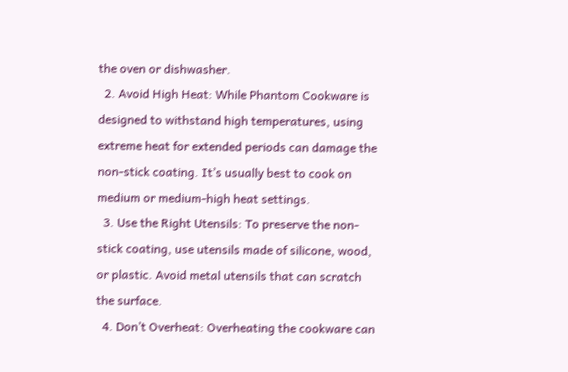the oven or dishwasher.
  2. Avoid High Heat: While Phantom Cookware is designed to withstand high temperatures, using extreme heat for extended periods can damage the non-stick coating. It’s usually best to cook on medium or medium-high heat settings.
  3. Use the Right Utensils: To preserve the non-stick coating, use utensils made of silicone, wood, or plastic. Avoid metal utensils that can scratch the surface.
  4. Don’t Overheat: Overheating the cookware can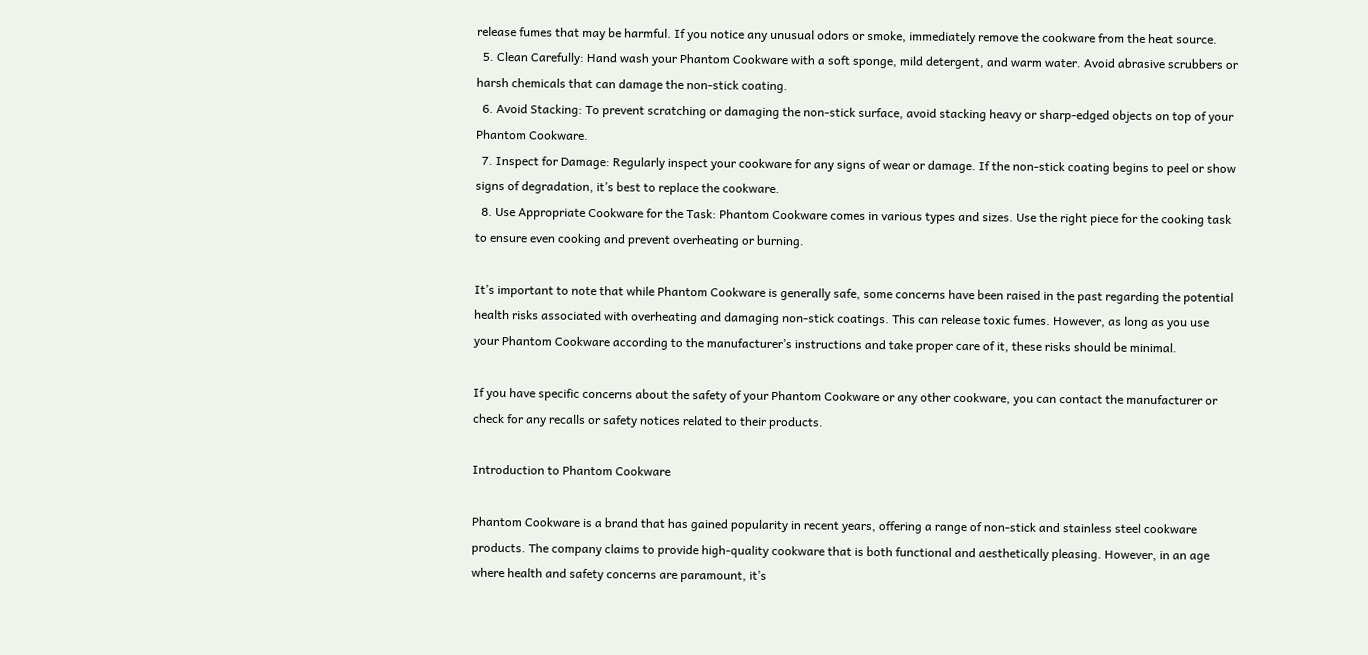release fumes that may be harmful. If you notice any unusual odors or smoke, immediately remove the cookware from the heat source.
  5. Clean Carefully: Hand wash your Phantom Cookware with a soft sponge, mild detergent, and warm water. Avoid abrasive scrubbers or harsh chemicals that can damage the non-stick coating.
  6. Avoid Stacking: To prevent scratching or damaging the non-stick surface, avoid stacking heavy or sharp-edged objects on top of your Phantom Cookware.
  7. Inspect for Damage: Regularly inspect your cookware for any signs of wear or damage. If the non-stick coating begins to peel or show signs of degradation, it’s best to replace the cookware.
  8. Use Appropriate Cookware for the Task: Phantom Cookware comes in various types and sizes. Use the right piece for the cooking task to ensure even cooking and prevent overheating or burning.

It’s important to note that while Phantom Cookware is generally safe, some concerns have been raised in the past regarding the potential health risks associated with overheating and damaging non-stick coatings. This can release toxic fumes. However, as long as you use your Phantom Cookware according to the manufacturer’s instructions and take proper care of it, these risks should be minimal.

If you have specific concerns about the safety of your Phantom Cookware or any other cookware, you can contact the manufacturer or check for any recalls or safety notices related to their products.

Introduction to Phantom Cookware

Phantom Cookware is a brand that has gained popularity in recent years, offering a range of non-stick and stainless steel cookware products. The company claims to provide high-quality cookware that is both functional and aesthetically pleasing. However, in an age where health and safety concerns are paramount, it’s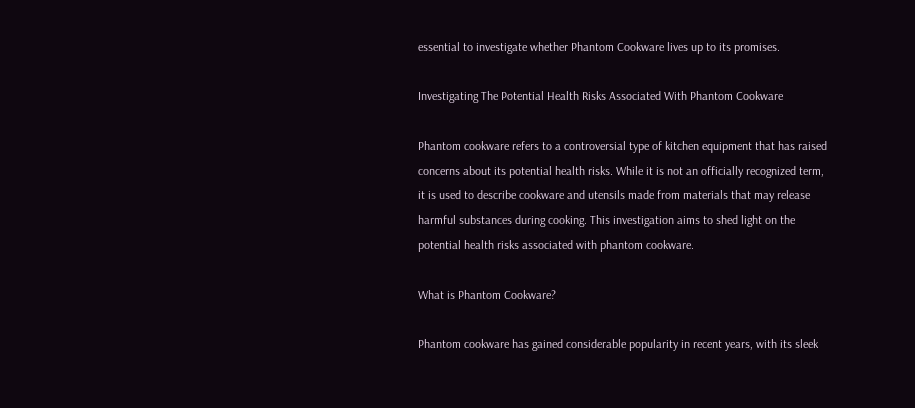essential to investigate whether Phantom Cookware lives up to its promises.

Investigating The Potential Health Risks Associated With Phantom Cookware

Phantom cookware refers to a controversial type of kitchen equipment that has raised concerns about its potential health risks. While it is not an officially recognized term, it is used to describe cookware and utensils made from materials that may release harmful substances during cooking. This investigation aims to shed light on the potential health risks associated with phantom cookware.

What is Phantom Cookware?

Phantom cookware has gained considerable popularity in recent years, with its sleek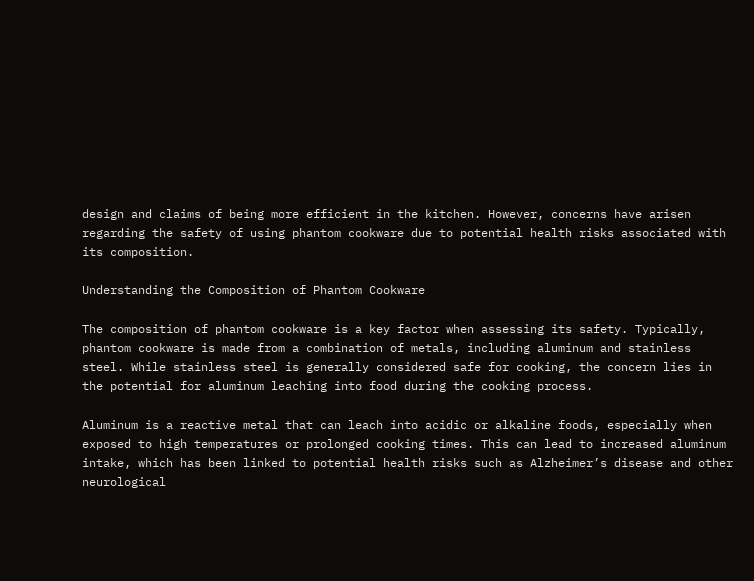design and claims of being more efficient in the kitchen. However, concerns have arisen regarding the safety of using phantom cookware due to potential health risks associated with its composition.

Understanding the Composition of Phantom Cookware

The composition of phantom cookware is a key factor when assessing its safety. Typically, phantom cookware is made from a combination of metals, including aluminum and stainless steel. While stainless steel is generally considered safe for cooking, the concern lies in the potential for aluminum leaching into food during the cooking process.

Aluminum is a reactive metal that can leach into acidic or alkaline foods, especially when exposed to high temperatures or prolonged cooking times. This can lead to increased aluminum intake, which has been linked to potential health risks such as Alzheimer’s disease and other neurological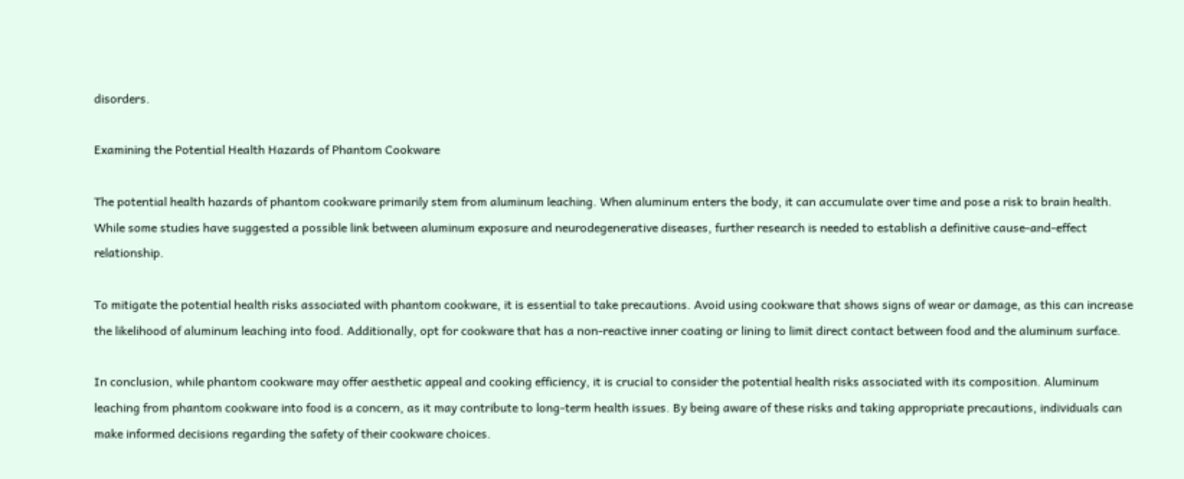disorders.

Examining the Potential Health Hazards of Phantom Cookware

The potential health hazards of phantom cookware primarily stem from aluminum leaching. When aluminum enters the body, it can accumulate over time and pose a risk to brain health. While some studies have suggested a possible link between aluminum exposure and neurodegenerative diseases, further research is needed to establish a definitive cause-and-effect relationship.

To mitigate the potential health risks associated with phantom cookware, it is essential to take precautions. Avoid using cookware that shows signs of wear or damage, as this can increase the likelihood of aluminum leaching into food. Additionally, opt for cookware that has a non-reactive inner coating or lining to limit direct contact between food and the aluminum surface.

In conclusion, while phantom cookware may offer aesthetic appeal and cooking efficiency, it is crucial to consider the potential health risks associated with its composition. Aluminum leaching from phantom cookware into food is a concern, as it may contribute to long-term health issues. By being aware of these risks and taking appropriate precautions, individuals can make informed decisions regarding the safety of their cookware choices.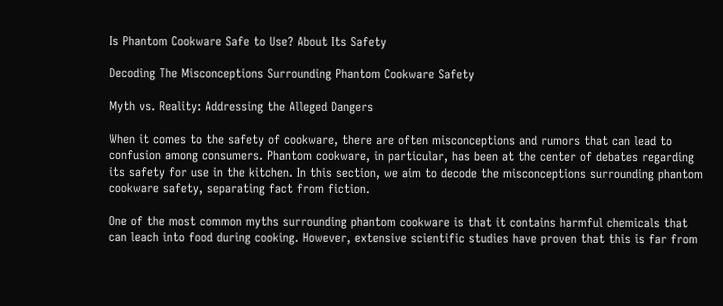Is Phantom Cookware Safe to Use? About Its Safety

Decoding The Misconceptions Surrounding Phantom Cookware Safety

Myth vs. Reality: Addressing the Alleged Dangers

When it comes to the safety of cookware, there are often misconceptions and rumors that can lead to confusion among consumers. Phantom cookware, in particular, has been at the center of debates regarding its safety for use in the kitchen. In this section, we aim to decode the misconceptions surrounding phantom cookware safety, separating fact from fiction.

One of the most common myths surrounding phantom cookware is that it contains harmful chemicals that can leach into food during cooking. However, extensive scientific studies have proven that this is far from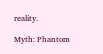reality.

Myth: Phantom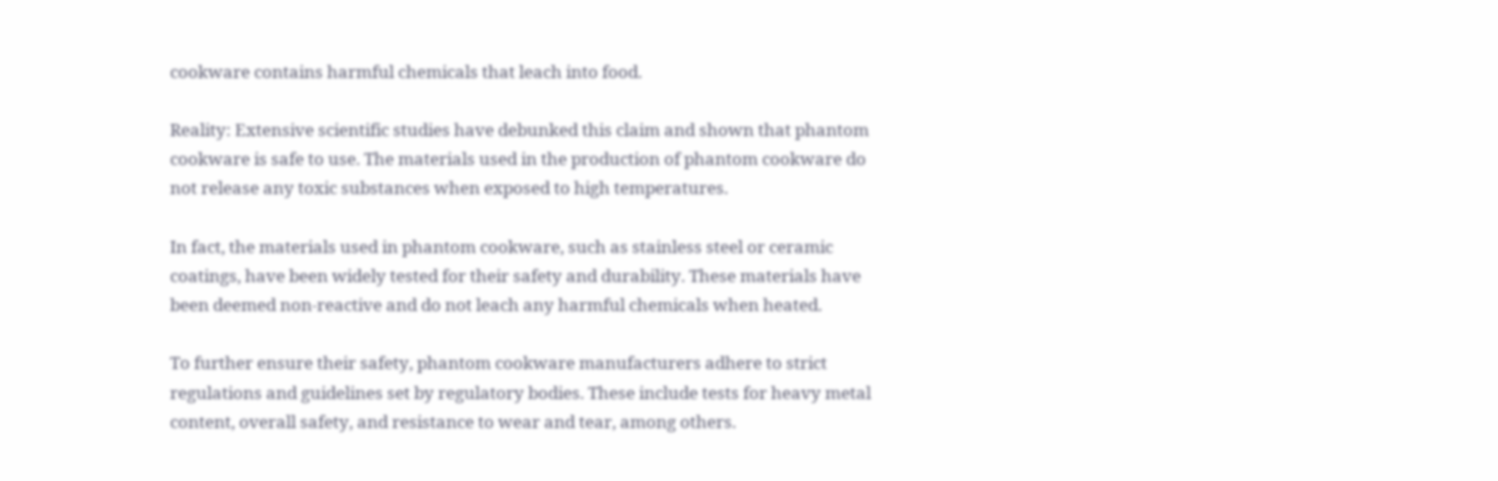cookware contains harmful chemicals that leach into food.

Reality: Extensive scientific studies have debunked this claim and shown that phantom cookware is safe to use. The materials used in the production of phantom cookware do not release any toxic substances when exposed to high temperatures.

In fact, the materials used in phantom cookware, such as stainless steel or ceramic coatings, have been widely tested for their safety and durability. These materials have been deemed non-reactive and do not leach any harmful chemicals when heated.

To further ensure their safety, phantom cookware manufacturers adhere to strict regulations and guidelines set by regulatory bodies. These include tests for heavy metal content, overall safety, and resistance to wear and tear, among others.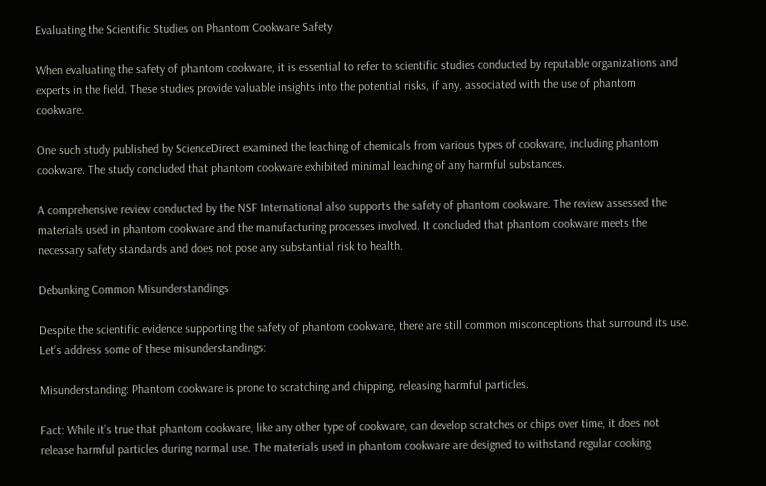Evaluating the Scientific Studies on Phantom Cookware Safety

When evaluating the safety of phantom cookware, it is essential to refer to scientific studies conducted by reputable organizations and experts in the field. These studies provide valuable insights into the potential risks, if any, associated with the use of phantom cookware.

One such study published by ScienceDirect examined the leaching of chemicals from various types of cookware, including phantom cookware. The study concluded that phantom cookware exhibited minimal leaching of any harmful substances.

A comprehensive review conducted by the NSF International also supports the safety of phantom cookware. The review assessed the materials used in phantom cookware and the manufacturing processes involved. It concluded that phantom cookware meets the necessary safety standards and does not pose any substantial risk to health.

Debunking Common Misunderstandings

Despite the scientific evidence supporting the safety of phantom cookware, there are still common misconceptions that surround its use. Let’s address some of these misunderstandings:

Misunderstanding: Phantom cookware is prone to scratching and chipping, releasing harmful particles.

Fact: While it’s true that phantom cookware, like any other type of cookware, can develop scratches or chips over time, it does not release harmful particles during normal use. The materials used in phantom cookware are designed to withstand regular cooking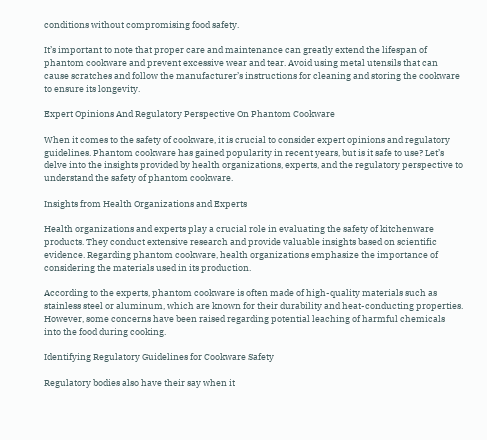conditions without compromising food safety.

It’s important to note that proper care and maintenance can greatly extend the lifespan of phantom cookware and prevent excessive wear and tear. Avoid using metal utensils that can cause scratches and follow the manufacturer’s instructions for cleaning and storing the cookware to ensure its longevity.

Expert Opinions And Regulatory Perspective On Phantom Cookware

When it comes to the safety of cookware, it is crucial to consider expert opinions and regulatory guidelines. Phantom cookware has gained popularity in recent years, but is it safe to use? Let’s delve into the insights provided by health organizations, experts, and the regulatory perspective to understand the safety of phantom cookware.

Insights from Health Organizations and Experts

Health organizations and experts play a crucial role in evaluating the safety of kitchenware products. They conduct extensive research and provide valuable insights based on scientific evidence. Regarding phantom cookware, health organizations emphasize the importance of considering the materials used in its production.

According to the experts, phantom cookware is often made of high-quality materials such as stainless steel or aluminum, which are known for their durability and heat-conducting properties. However, some concerns have been raised regarding potential leaching of harmful chemicals into the food during cooking.

Identifying Regulatory Guidelines for Cookware Safety

Regulatory bodies also have their say when it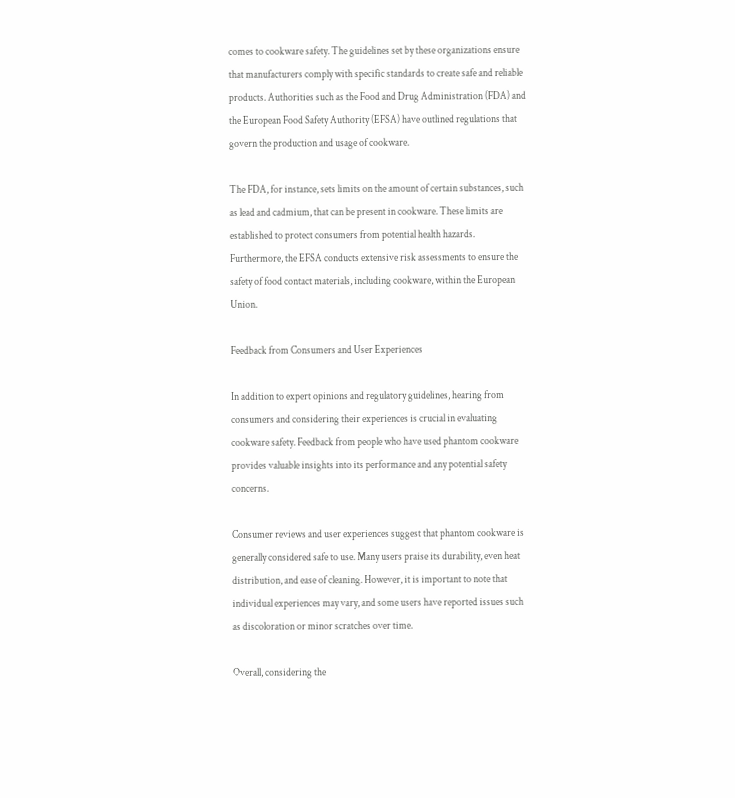comes to cookware safety. The guidelines set by these organizations ensure that manufacturers comply with specific standards to create safe and reliable products. Authorities such as the Food and Drug Administration (FDA) and the European Food Safety Authority (EFSA) have outlined regulations that govern the production and usage of cookware.

The FDA, for instance, sets limits on the amount of certain substances, such as lead and cadmium, that can be present in cookware. These limits are established to protect consumers from potential health hazards. Furthermore, the EFSA conducts extensive risk assessments to ensure the safety of food contact materials, including cookware, within the European Union.

Feedback from Consumers and User Experiences

In addition to expert opinions and regulatory guidelines, hearing from consumers and considering their experiences is crucial in evaluating cookware safety. Feedback from people who have used phantom cookware provides valuable insights into its performance and any potential safety concerns.

Consumer reviews and user experiences suggest that phantom cookware is generally considered safe to use. Many users praise its durability, even heat distribution, and ease of cleaning. However, it is important to note that individual experiences may vary, and some users have reported issues such as discoloration or minor scratches over time.

Overall, considering the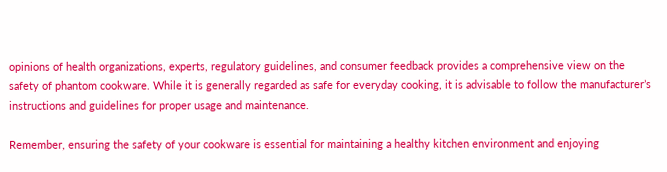opinions of health organizations, experts, regulatory guidelines, and consumer feedback provides a comprehensive view on the safety of phantom cookware. While it is generally regarded as safe for everyday cooking, it is advisable to follow the manufacturer’s instructions and guidelines for proper usage and maintenance.

Remember, ensuring the safety of your cookware is essential for maintaining a healthy kitchen environment and enjoying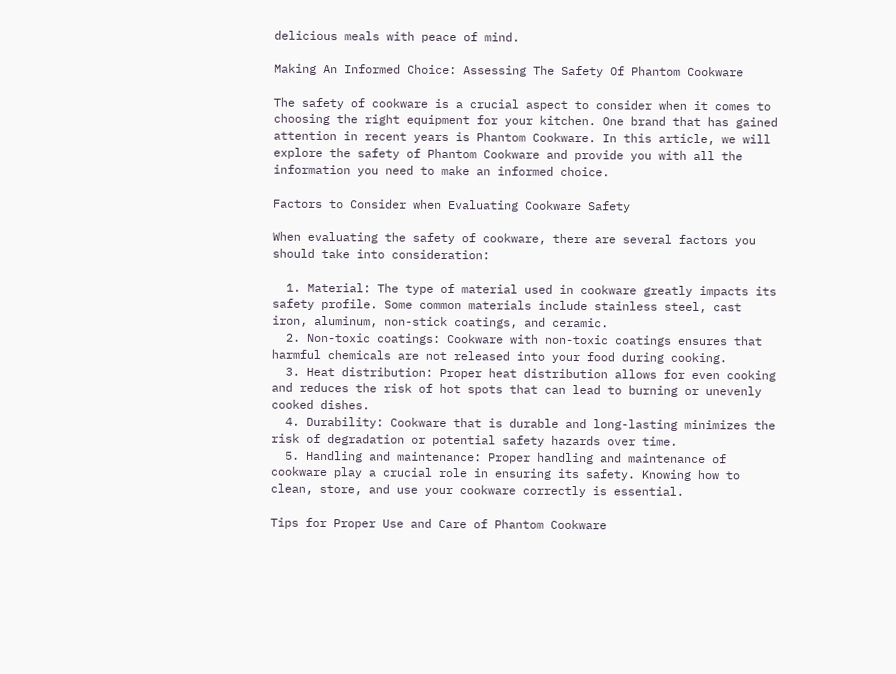delicious meals with peace of mind.

Making An Informed Choice: Assessing The Safety Of Phantom Cookware

The safety of cookware is a crucial aspect to consider when it comes to choosing the right equipment for your kitchen. One brand that has gained attention in recent years is Phantom Cookware. In this article, we will explore the safety of Phantom Cookware and provide you with all the information you need to make an informed choice.

Factors to Consider when Evaluating Cookware Safety

When evaluating the safety of cookware, there are several factors you should take into consideration:

  1. Material: The type of material used in cookware greatly impacts its safety profile. Some common materials include stainless steel, cast iron, aluminum, non-stick coatings, and ceramic.
  2. Non-toxic coatings: Cookware with non-toxic coatings ensures that harmful chemicals are not released into your food during cooking.
  3. Heat distribution: Proper heat distribution allows for even cooking and reduces the risk of hot spots that can lead to burning or unevenly cooked dishes.
  4. Durability: Cookware that is durable and long-lasting minimizes the risk of degradation or potential safety hazards over time.
  5. Handling and maintenance: Proper handling and maintenance of cookware play a crucial role in ensuring its safety. Knowing how to clean, store, and use your cookware correctly is essential.

Tips for Proper Use and Care of Phantom Cookware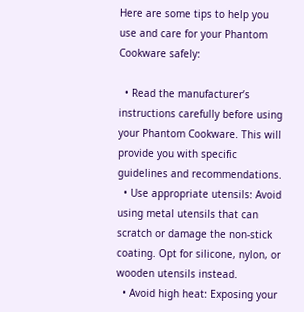Here are some tips to help you use and care for your Phantom Cookware safely:

  • Read the manufacturer’s instructions carefully before using your Phantom Cookware. This will provide you with specific guidelines and recommendations.
  • Use appropriate utensils: Avoid using metal utensils that can scratch or damage the non-stick coating. Opt for silicone, nylon, or wooden utensils instead.
  • Avoid high heat: Exposing your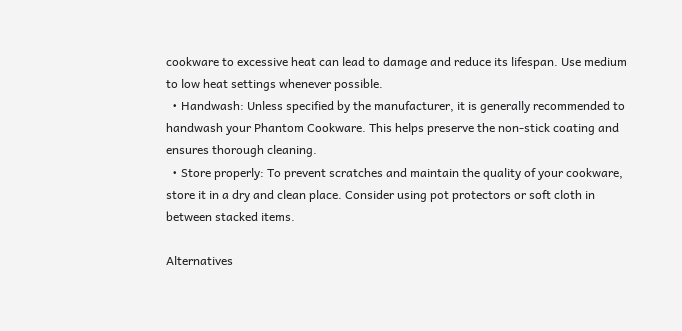cookware to excessive heat can lead to damage and reduce its lifespan. Use medium to low heat settings whenever possible.
  • Handwash: Unless specified by the manufacturer, it is generally recommended to handwash your Phantom Cookware. This helps preserve the non-stick coating and ensures thorough cleaning.
  • Store properly: To prevent scratches and maintain the quality of your cookware, store it in a dry and clean place. Consider using pot protectors or soft cloth in between stacked items.

Alternatives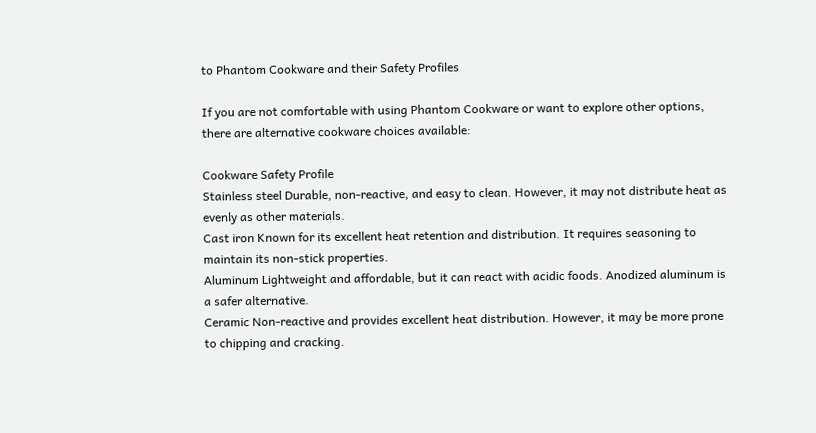to Phantom Cookware and their Safety Profiles

If you are not comfortable with using Phantom Cookware or want to explore other options, there are alternative cookware choices available:

Cookware Safety Profile
Stainless steel Durable, non-reactive, and easy to clean. However, it may not distribute heat as evenly as other materials.
Cast iron Known for its excellent heat retention and distribution. It requires seasoning to maintain its non-stick properties.
Aluminum Lightweight and affordable, but it can react with acidic foods. Anodized aluminum is a safer alternative.
Ceramic Non-reactive and provides excellent heat distribution. However, it may be more prone to chipping and cracking.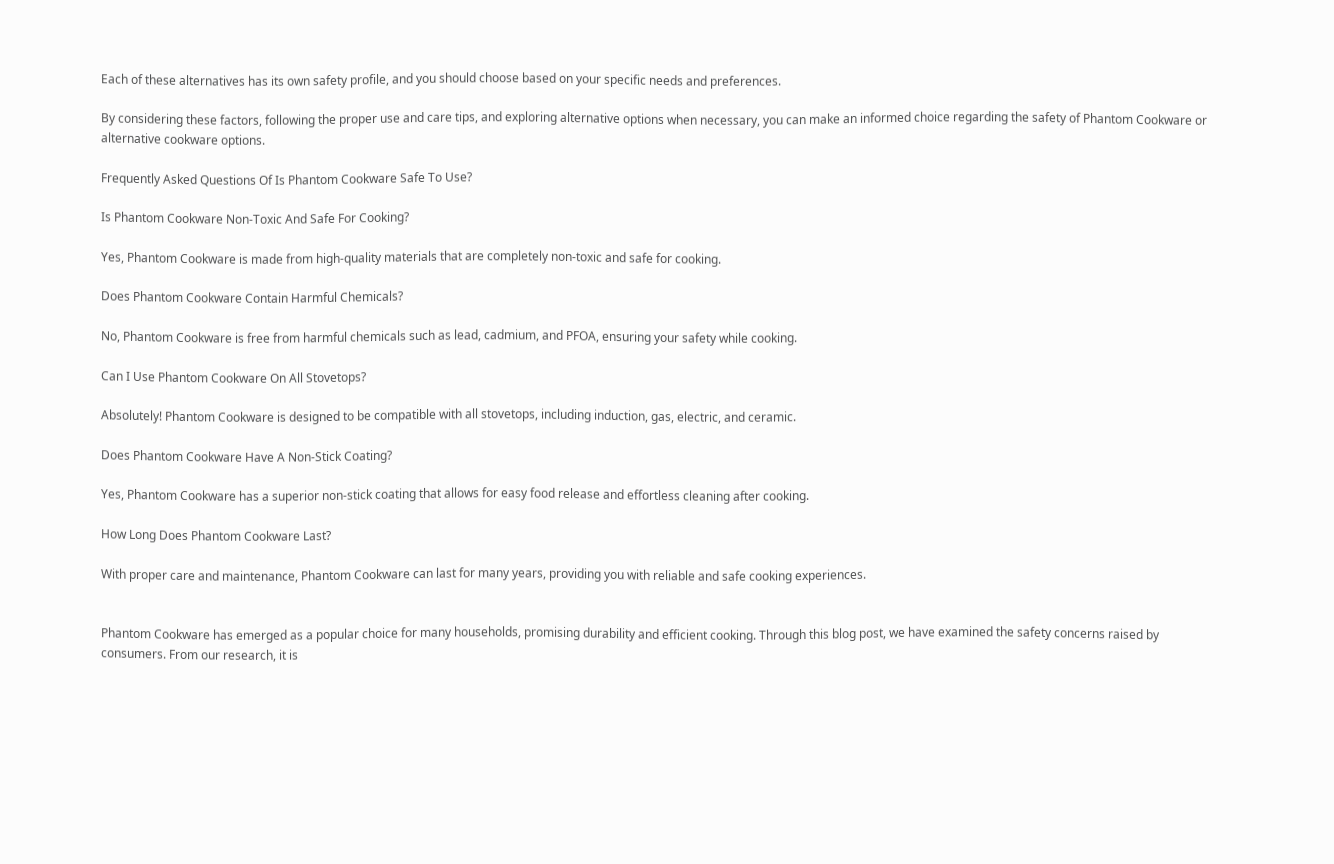Each of these alternatives has its own safety profile, and you should choose based on your specific needs and preferences.

By considering these factors, following the proper use and care tips, and exploring alternative options when necessary, you can make an informed choice regarding the safety of Phantom Cookware or alternative cookware options.

Frequently Asked Questions Of Is Phantom Cookware Safe To Use?

Is Phantom Cookware Non-Toxic And Safe For Cooking?

Yes, Phantom Cookware is made from high-quality materials that are completely non-toxic and safe for cooking.

Does Phantom Cookware Contain Harmful Chemicals?

No, Phantom Cookware is free from harmful chemicals such as lead, cadmium, and PFOA, ensuring your safety while cooking.

Can I Use Phantom Cookware On All Stovetops?

Absolutely! Phantom Cookware is designed to be compatible with all stovetops, including induction, gas, electric, and ceramic.

Does Phantom Cookware Have A Non-Stick Coating?

Yes, Phantom Cookware has a superior non-stick coating that allows for easy food release and effortless cleaning after cooking.

How Long Does Phantom Cookware Last?

With proper care and maintenance, Phantom Cookware can last for many years, providing you with reliable and safe cooking experiences.


Phantom Cookware has emerged as a popular choice for many households, promising durability and efficient cooking. Through this blog post, we have examined the safety concerns raised by consumers. From our research, it is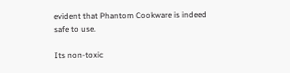evident that Phantom Cookware is indeed safe to use.

Its non-toxic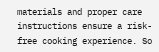materials and proper care instructions ensure a risk-free cooking experience. So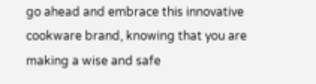go ahead and embrace this innovative cookware brand, knowing that you are making a wise and safe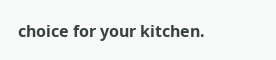choice for your kitchen.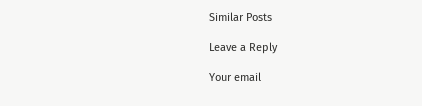Similar Posts

Leave a Reply

Your email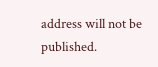address will not be published.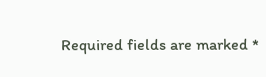Required fields are marked *